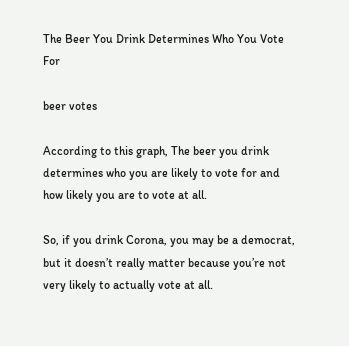The Beer You Drink Determines Who You Vote For

beer votes

According to this graph, The beer you drink determines who you are likely to vote for and how likely you are to vote at all.

So, if you drink Corona, you may be a democrat, but it doesn’t really matter because you’re not very likely to actually vote at all.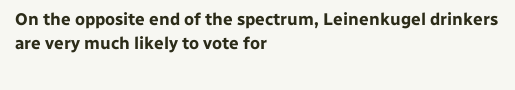On the opposite end of the spectrum, Leinenkugel drinkers are very much likely to vote for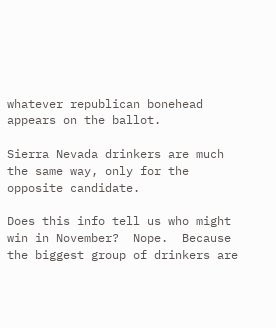whatever republican bonehead appears on the ballot.

Sierra Nevada drinkers are much the same way, only for the opposite candidate.

Does this info tell us who might win in November?  Nope.  Because the biggest group of drinkers are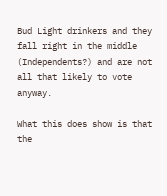Bud Light drinkers and they fall right in the middle (Independents?) and are not all that likely to vote anyway.

What this does show is that the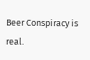Beer Conspiracy is real.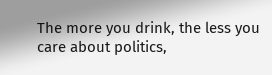The more you drink, the less you care about politics,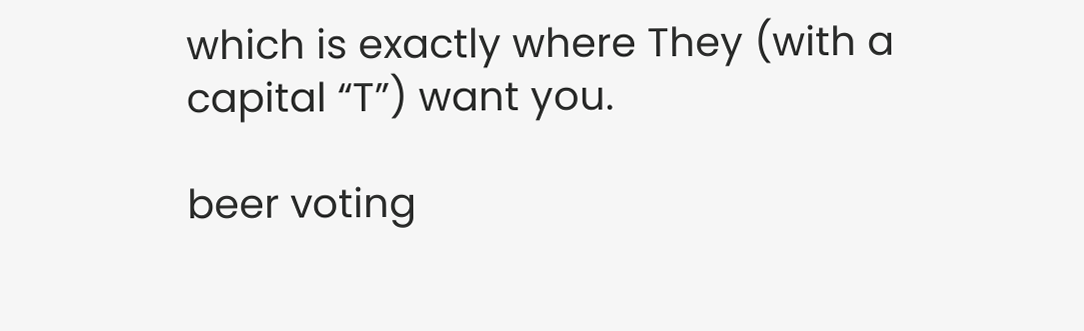which is exactly where They (with a capital “T”) want you.

beer voting